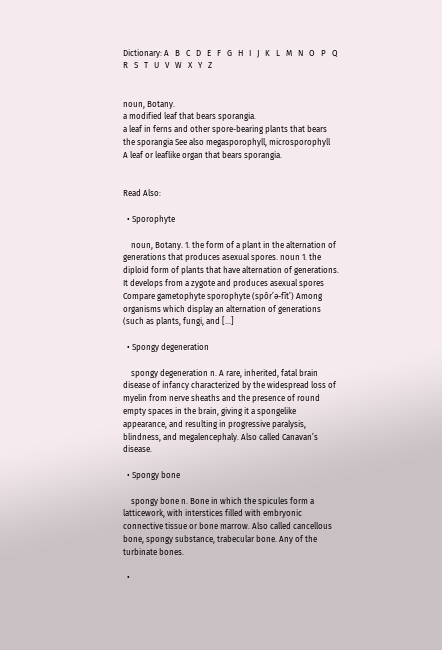Dictionary: A   B   C   D   E   F   G   H   I   J   K   L   M   N   O   P   Q   R   S   T   U   V   W   X   Y   Z


noun, Botany.
a modified leaf that bears sporangia.
a leaf in ferns and other spore-bearing plants that bears the sporangia See also megasporophyll, microsporophyll
A leaf or leaflike organ that bears sporangia.


Read Also:

  • Sporophyte

    noun, Botany. 1. the form of a plant in the alternation of generations that produces asexual spores. noun 1. the diploid form of plants that have alternation of generations. It develops from a zygote and produces asexual spores Compare gametophyte sporophyte (spôr’ə-fīt’) Among organisms which display an alternation of generations (such as plants, fungi, and […]

  • Spongy degeneration

    spongy degeneration n. A rare, inherited, fatal brain disease of infancy characterized by the widespread loss of myelin from nerve sheaths and the presence of round empty spaces in the brain, giving it a spongelike appearance, and resulting in progressive paralysis, blindness, and megalencephaly. Also called Canavan’s disease.

  • Spongy bone

    spongy bone n. Bone in which the spicules form a latticework, with interstices filled with embryonic connective tissue or bone marrow. Also called cancellous bone, spongy substance, trabecular bone. Any of the turbinate bones.

  •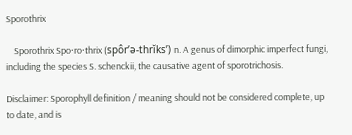Sporothrix

    Sporothrix Spo·ro·thrix (spôr’ə-thrĭks’) n. A genus of dimorphic imperfect fungi, including the species S. schenckii, the causative agent of sporotrichosis.

Disclaimer: Sporophyll definition / meaning should not be considered complete, up to date, and is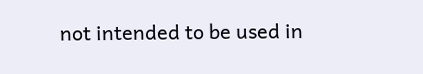not intended to be used in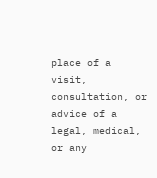place of a visit, consultation, or advice of a legal, medical, or any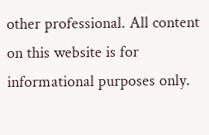other professional. All content on this website is for informational purposes only.